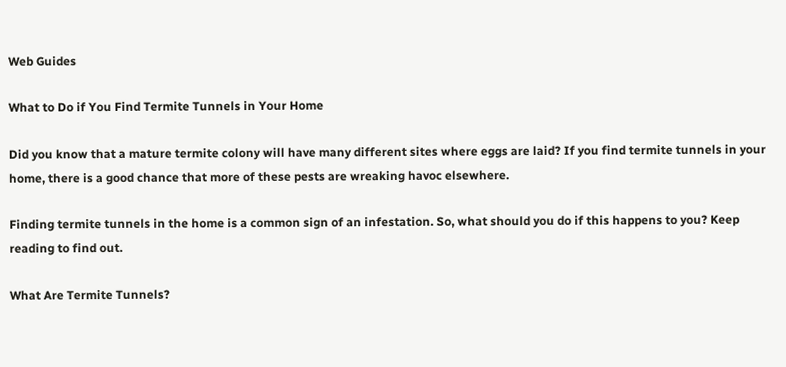Web Guides

What to Do if You Find Termite Tunnels in Your Home

Did you know that a mature termite colony will have many different sites where eggs are laid? If you find termite tunnels in your home, there is a good chance that more of these pests are wreaking havoc elsewhere.

Finding termite tunnels in the home is a common sign of an infestation. So, what should you do if this happens to you? Keep reading to find out.

What Are Termite Tunnels?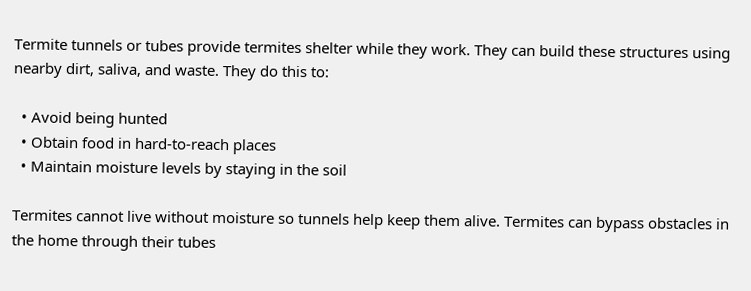Termite tunnels or tubes provide termites shelter while they work. They can build these structures using nearby dirt, saliva, and waste. They do this to:

  • Avoid being hunted
  • Obtain food in hard-to-reach places
  • Maintain moisture levels by staying in the soil

Termites cannot live without moisture so tunnels help keep them alive. Termites can bypass obstacles in the home through their tubes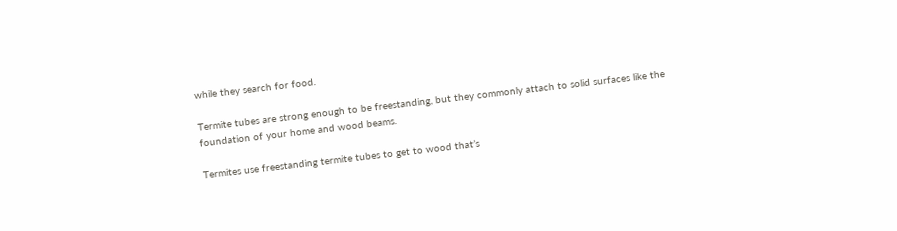while they search for food.

Termite tubes are strong enough to be freestanding, but they commonly attach to solid surfaces like the foundation of your home and wood beams.

Termites use freestanding termite tubes to get to wood that’s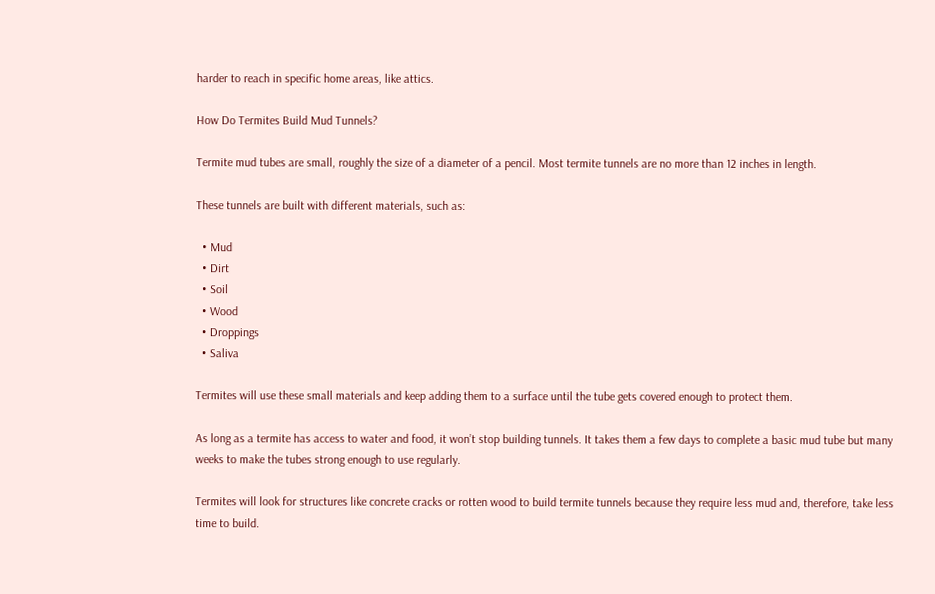harder to reach in specific home areas, like attics.

How Do Termites Build Mud Tunnels?

Termite mud tubes are small, roughly the size of a diameter of a pencil. Most termite tunnels are no more than 12 inches in length.

These tunnels are built with different materials, such as:

  • Mud
  • Dirt
  • Soil
  • Wood
  • Droppings
  • Saliva

Termites will use these small materials and keep adding them to a surface until the tube gets covered enough to protect them.

As long as a termite has access to water and food, it won’t stop building tunnels. It takes them a few days to complete a basic mud tube but many weeks to make the tubes strong enough to use regularly.

Termites will look for structures like concrete cracks or rotten wood to build termite tunnels because they require less mud and, therefore, take less time to build.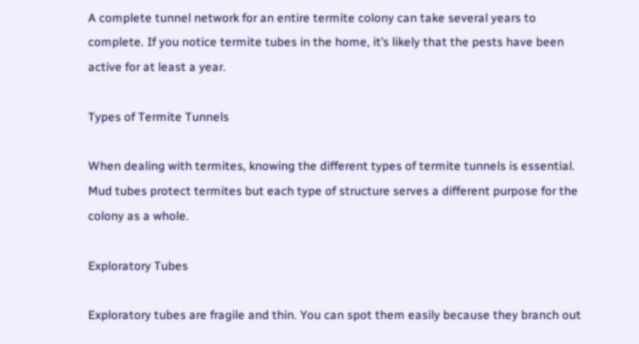A complete tunnel network for an entire termite colony can take several years to complete. If you notice termite tubes in the home, it’s likely that the pests have been active for at least a year.

Types of Termite Tunnels

When dealing with termites, knowing the different types of termite tunnels is essential. Mud tubes protect termites but each type of structure serves a different purpose for the colony as a whole.

Exploratory Tubes

Exploratory tubes are fragile and thin. You can spot them easily because they branch out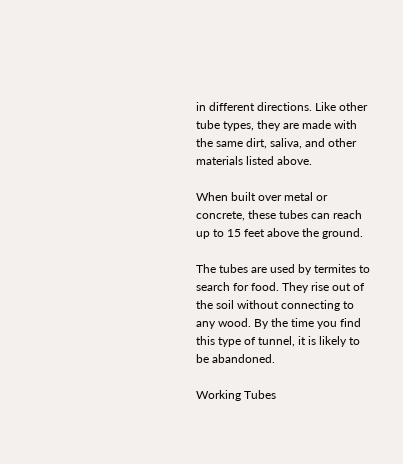in different directions. Like other tube types, they are made with the same dirt, saliva, and other materials listed above.

When built over metal or concrete, these tubes can reach up to 15 feet above the ground.

The tubes are used by termites to search for food. They rise out of the soil without connecting to any wood. By the time you find this type of tunnel, it is likely to be abandoned.

Working Tubes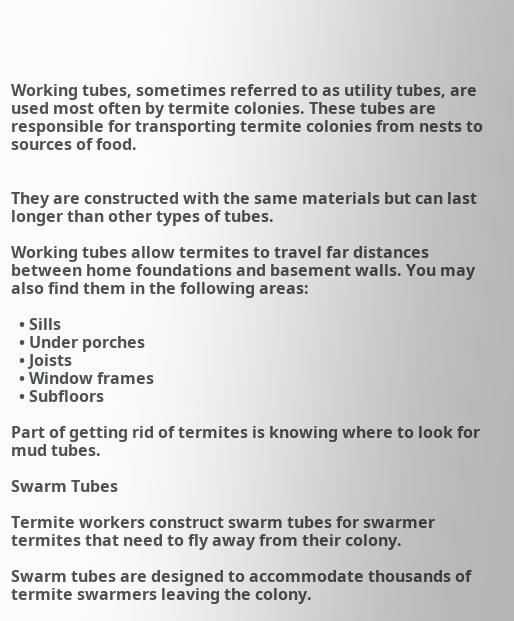Working tubes, sometimes referred to as utility tubes, are used most often by termite colonies. These tubes are responsible for transporting termite colonies from nests to sources of food.


They are constructed with the same materials but can last longer than other types of tubes.

Working tubes allow termites to travel far distances between home foundations and basement walls. You may also find them in the following areas:

  • Sills
  • Under porches
  • Joists
  • Window frames
  • Subfloors

Part of getting rid of termites is knowing where to look for mud tubes.

Swarm Tubes

Termite workers construct swarm tubes for swarmer termites that need to fly away from their colony.

Swarm tubes are designed to accommodate thousands of termite swarmers leaving the colony.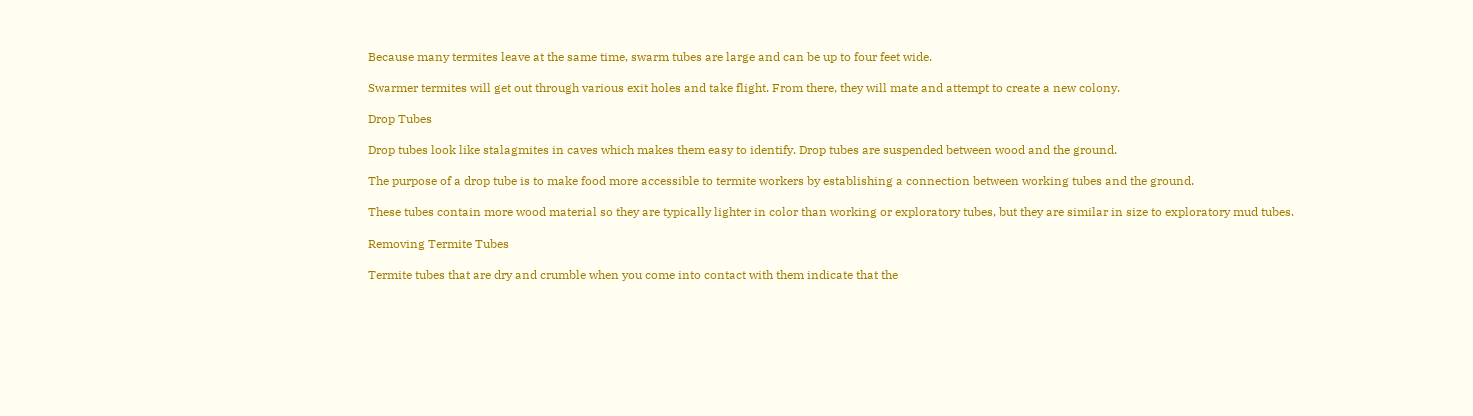Because many termites leave at the same time, swarm tubes are large and can be up to four feet wide.

Swarmer termites will get out through various exit holes and take flight. From there, they will mate and attempt to create a new colony.

Drop Tubes

Drop tubes look like stalagmites in caves which makes them easy to identify. Drop tubes are suspended between wood and the ground.

The purpose of a drop tube is to make food more accessible to termite workers by establishing a connection between working tubes and the ground.

These tubes contain more wood material so they are typically lighter in color than working or exploratory tubes, but they are similar in size to exploratory mud tubes.

Removing Termite Tubes

Termite tubes that are dry and crumble when you come into contact with them indicate that the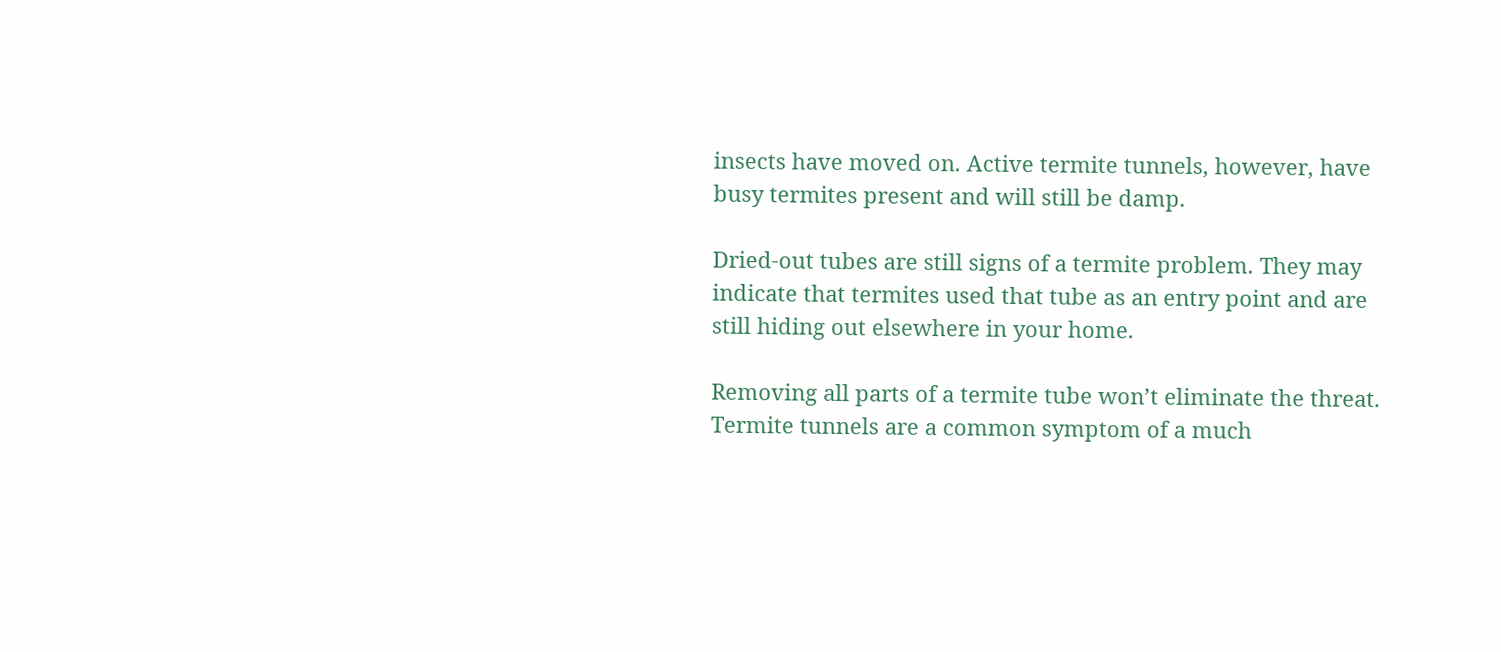insects have moved on. Active termite tunnels, however, have busy termites present and will still be damp.

Dried-out tubes are still signs of a termite problem. They may indicate that termites used that tube as an entry point and are still hiding out elsewhere in your home.

Removing all parts of a termite tube won’t eliminate the threat. Termite tunnels are a common symptom of a much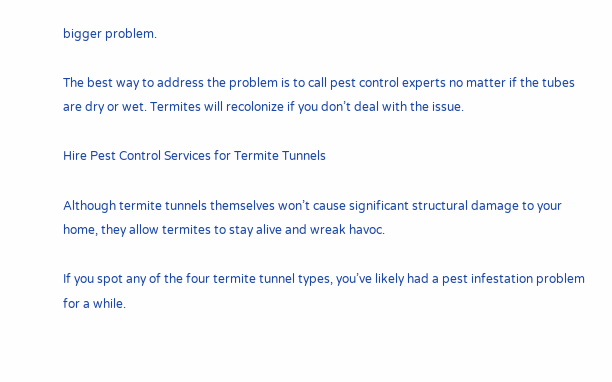bigger problem.

The best way to address the problem is to call pest control experts no matter if the tubes are dry or wet. Termites will recolonize if you don’t deal with the issue.

Hire Pest Control Services for Termite Tunnels

Although termite tunnels themselves won’t cause significant structural damage to your home, they allow termites to stay alive and wreak havoc.

If you spot any of the four termite tunnel types, you’ve likely had a pest infestation problem for a while.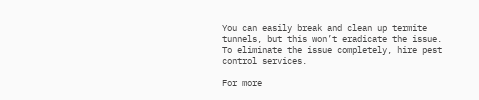You can easily break and clean up termite tunnels, but this won’t eradicate the issue. To eliminate the issue completely, hire pest control services.

For more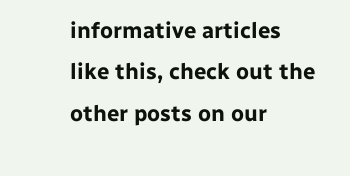informative articles like this, check out the other posts on our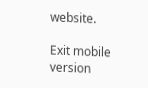website.

Exit mobile version